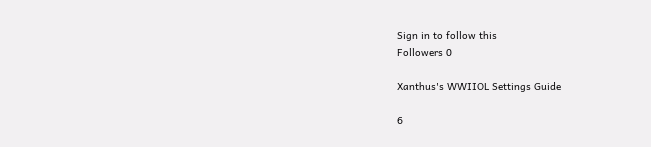Sign in to follow this
Followers 0

Xanthus's WWIIOL Settings Guide

6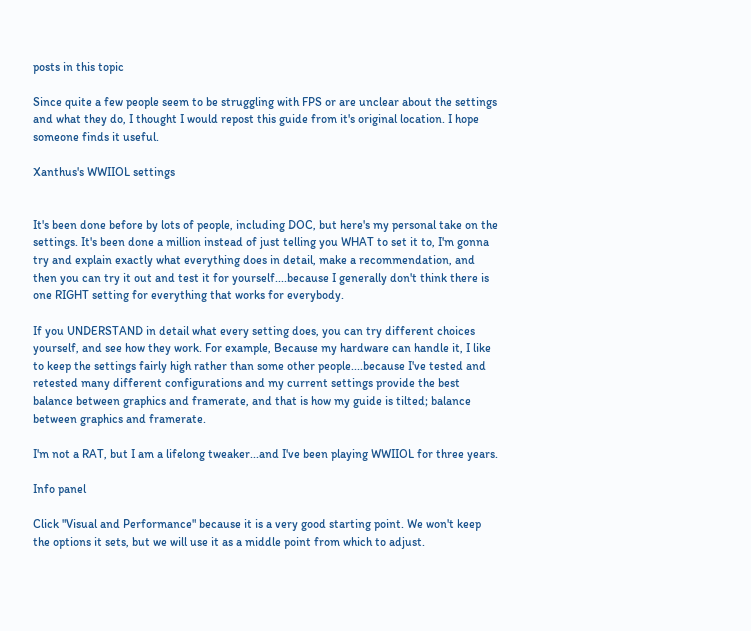posts in this topic

Since quite a few people seem to be struggling with FPS or are unclear about the settings and what they do, I thought I would repost this guide from it's original location. I hope someone finds it useful.

Xanthus's WWIIOL settings


It's been done before by lots of people, including DOC, but here's my personal take on the settings. It's been done a million instead of just telling you WHAT to set it to, I'm gonna try and explain exactly what everything does in detail, make a recommendation, and then you can try it out and test it for yourself....because I generally don't think there is one RIGHT setting for everything that works for everybody.

If you UNDERSTAND in detail what every setting does, you can try different choices yourself, and see how they work. For example, Because my hardware can handle it, I like to keep the settings fairly high rather than some other people....because I've tested and retested many different configurations and my current settings provide the best balance between graphics and framerate, and that is how my guide is tilted; balance between graphics and framerate.

I'm not a RAT, but I am a lifelong tweaker...and I've been playing WWIIOL for three years.

Info panel

Click "Visual and Performance" because it is a very good starting point. We won't keep the options it sets, but we will use it as a middle point from which to adjust.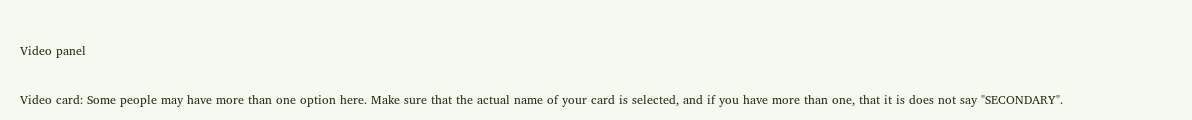Video panel

Video card: Some people may have more than one option here. Make sure that the actual name of your card is selected, and if you have more than one, that it is does not say "SECONDARY".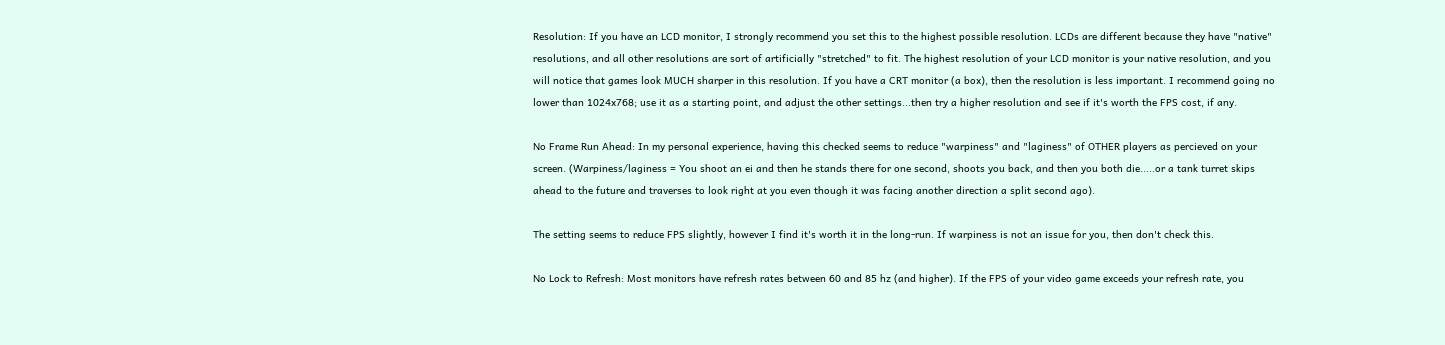Resolution: If you have an LCD monitor, I strongly recommend you set this to the highest possible resolution. LCDs are different because they have "native" resolutions, and all other resolutions are sort of artificially "stretched" to fit. The highest resolution of your LCD monitor is your native resolution, and you will notice that games look MUCH sharper in this resolution. If you have a CRT monitor (a box), then the resolution is less important. I recommend going no lower than 1024x768; use it as a starting point, and adjust the other settings...then try a higher resolution and see if it's worth the FPS cost, if any.

No Frame Run Ahead: In my personal experience, having this checked seems to reduce "warpiness" and "laginess" of OTHER players as percieved on your screen. (Warpiness/laginess = You shoot an ei and then he stands there for one second, shoots you back, and then you both die.....or a tank turret skips ahead to the future and traverses to look right at you even though it was facing another direction a split second ago).

The setting seems to reduce FPS slightly, however I find it's worth it in the long-run. If warpiness is not an issue for you, then don't check this.

No Lock to Refresh: Most monitors have refresh rates between 60 and 85 hz (and higher). If the FPS of your video game exceeds your refresh rate, you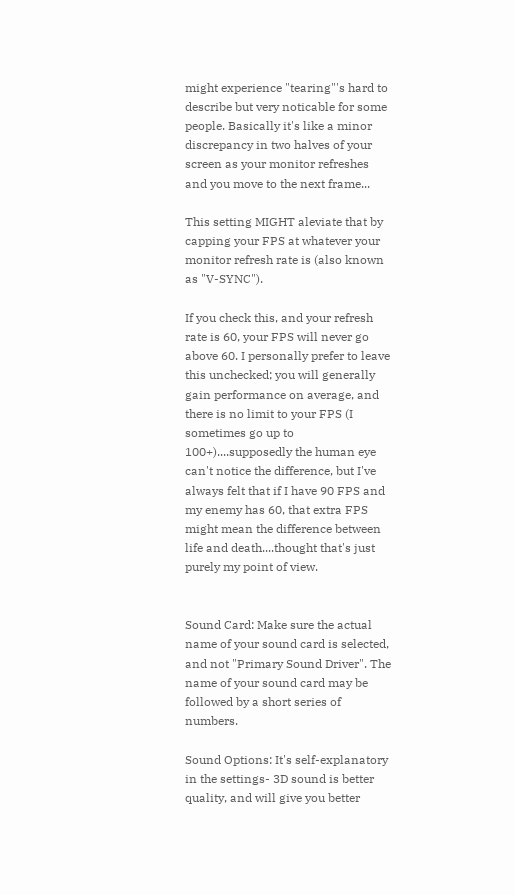might experience "tearing"'s hard to describe but very noticable for some people. Basically it's like a minor discrepancy in two halves of your screen as your monitor refreshes and you move to the next frame...

This setting MIGHT aleviate that by capping your FPS at whatever your monitor refresh rate is (also known as "V-SYNC").

If you check this, and your refresh rate is 60, your FPS will never go above 60. I personally prefer to leave this unchecked; you will generally gain performance on average, and there is no limit to your FPS (I sometimes go up to 100+)....supposedly the human eye can't notice the difference, but I've always felt that if I have 90 FPS and my enemy has 60, that extra FPS might mean the difference between life and death....thought that's just purely my point of view.


Sound Card: Make sure the actual name of your sound card is selected, and not "Primary Sound Driver". The name of your sound card may be followed by a short series of numbers.

Sound Options: It's self-explanatory in the settings- 3D sound is better quality, and will give you better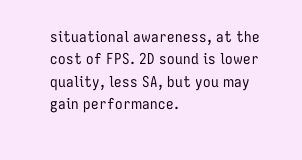situational awareness, at the cost of FPS. 2D sound is lower quality, less SA, but you may gain performance.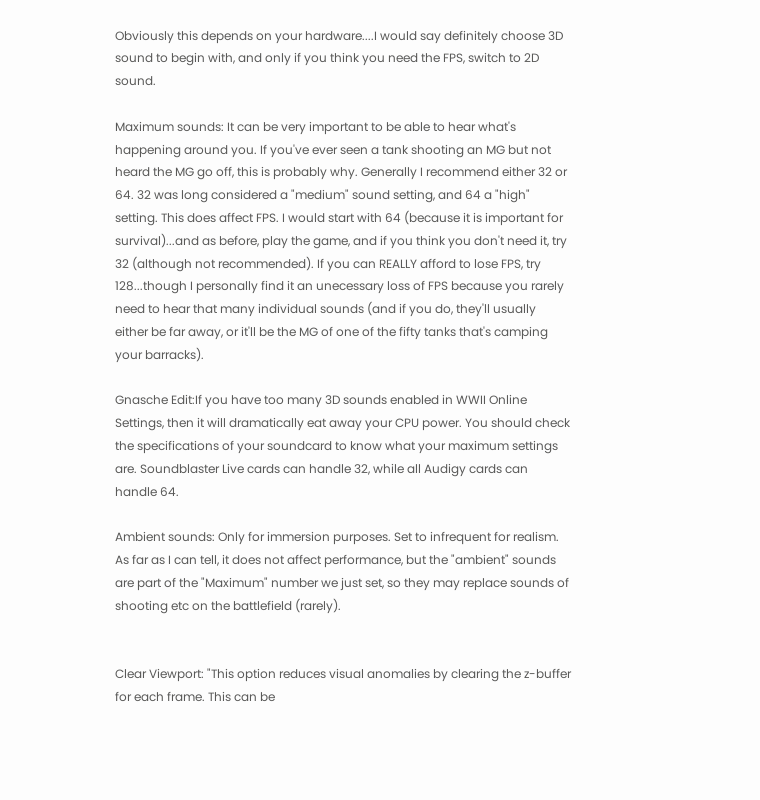Obviously this depends on your hardware....I would say definitely choose 3D sound to begin with, and only if you think you need the FPS, switch to 2D sound.

Maximum sounds: It can be very important to be able to hear what's happening around you. If you've ever seen a tank shooting an MG but not heard the MG go off, this is probably why. Generally I recommend either 32 or 64. 32 was long considered a "medium" sound setting, and 64 a "high" setting. This does affect FPS. I would start with 64 (because it is important for survival)...and as before, play the game, and if you think you don't need it, try 32 (although not recommended). If you can REALLY afford to lose FPS, try 128...though I personally find it an unecessary loss of FPS because you rarely need to hear that many individual sounds (and if you do, they'll usually either be far away, or it'll be the MG of one of the fifty tanks that's camping your barracks).

Gnasche Edit:If you have too many 3D sounds enabled in WWII Online Settings, then it will dramatically eat away your CPU power. You should check the specifications of your soundcard to know what your maximum settings are. Soundblaster Live cards can handle 32, while all Audigy cards can handle 64.

Ambient sounds: Only for immersion purposes. Set to infrequent for realism. As far as I can tell, it does not affect performance, but the "ambient" sounds are part of the "Maximum" number we just set, so they may replace sounds of shooting etc on the battlefield (rarely).


Clear Viewport: "This option reduces visual anomalies by clearing the z-buffer for each frame. This can be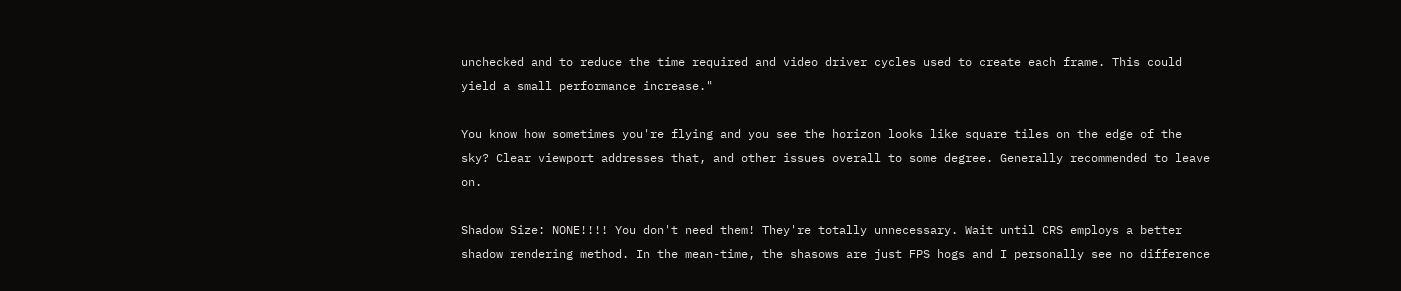unchecked and to reduce the time required and video driver cycles used to create each frame. This could yield a small performance increase."

You know how sometimes you're flying and you see the horizon looks like square tiles on the edge of the sky? Clear viewport addresses that, and other issues overall to some degree. Generally recommended to leave on.

Shadow Size: NONE!!!! You don't need them! They're totally unnecessary. Wait until CRS employs a better shadow rendering method. In the mean-time, the shasows are just FPS hogs and I personally see no difference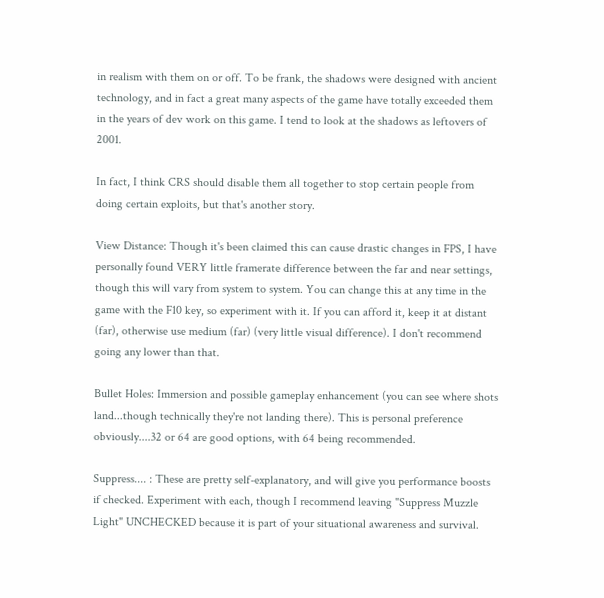in realism with them on or off. To be frank, the shadows were designed with ancient technology, and in fact a great many aspects of the game have totally exceeded them in the years of dev work on this game. I tend to look at the shadows as leftovers of 2001.

In fact, I think CRS should disable them all together to stop certain people from doing certain exploits, but that's another story.

View Distance: Though it's been claimed this can cause drastic changes in FPS, I have personally found VERY little framerate difference between the far and near settings, though this will vary from system to system. You can change this at any time in the game with the F10 key, so experiment with it. If you can afford it, keep it at distant (far), otherwise use medium (far) (very little visual difference). I don't recommend going any lower than that.

Bullet Holes: Immersion and possible gameplay enhancement (you can see where shots land...though technically they're not landing there). This is personal preference obviously....32 or 64 are good options, with 64 being recommended.

Suppress.... : These are pretty self-explanatory, and will give you performance boosts if checked. Experiment with each, though I recommend leaving "Suppress Muzzle Light" UNCHECKED because it is part of your situational awareness and survival.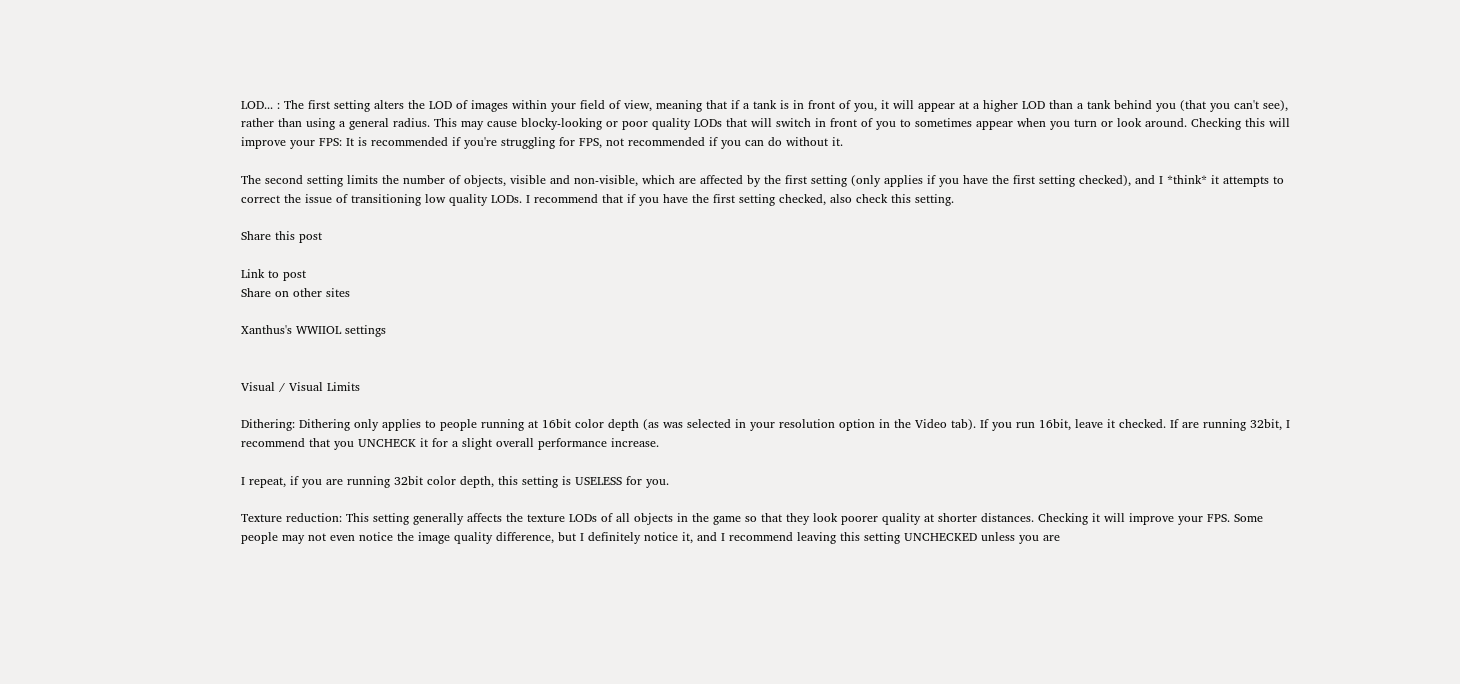LOD... : The first setting alters the LOD of images within your field of view, meaning that if a tank is in front of you, it will appear at a higher LOD than a tank behind you (that you can't see), rather than using a general radius. This may cause blocky-looking or poor quality LODs that will switch in front of you to sometimes appear when you turn or look around. Checking this will improve your FPS: It is recommended if you're struggling for FPS, not recommended if you can do without it.

The second setting limits the number of objects, visible and non-visible, which are affected by the first setting (only applies if you have the first setting checked), and I *think* it attempts to correct the issue of transitioning low quality LODs. I recommend that if you have the first setting checked, also check this setting.

Share this post

Link to post
Share on other sites

Xanthus's WWIIOL settings


Visual / Visual Limits

Dithering: Dithering only applies to people running at 16bit color depth (as was selected in your resolution option in the Video tab). If you run 16bit, leave it checked. If are running 32bit, I recommend that you UNCHECK it for a slight overall performance increase.

I repeat, if you are running 32bit color depth, this setting is USELESS for you.

Texture reduction: This setting generally affects the texture LODs of all objects in the game so that they look poorer quality at shorter distances. Checking it will improve your FPS. Some people may not even notice the image quality difference, but I definitely notice it, and I recommend leaving this setting UNCHECKED unless you are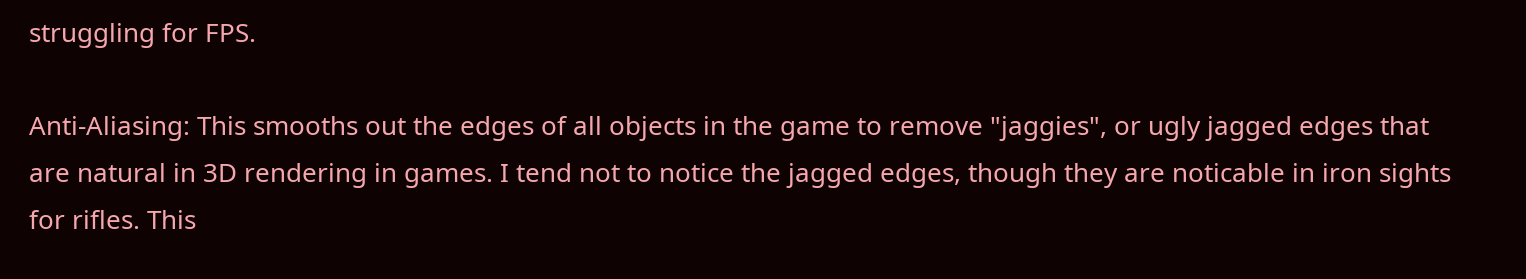struggling for FPS.

Anti-Aliasing: This smooths out the edges of all objects in the game to remove "jaggies", or ugly jagged edges that are natural in 3D rendering in games. I tend not to notice the jagged edges, though they are noticable in iron sights for rifles. This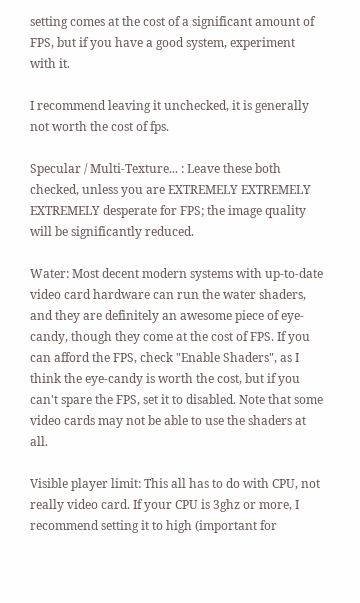setting comes at the cost of a significant amount of FPS, but if you have a good system, experiment with it.

I recommend leaving it unchecked, it is generally not worth the cost of fps.

Specular / Multi-Texture... : Leave these both checked, unless you are EXTREMELY EXTREMELY EXTREMELY desperate for FPS; the image quality will be significantly reduced.

Water: Most decent modern systems with up-to-date video card hardware can run the water shaders, and they are definitely an awesome piece of eye-candy, though they come at the cost of FPS. If you can afford the FPS, check "Enable Shaders", as I think the eye-candy is worth the cost, but if you can't spare the FPS, set it to disabled. Note that some video cards may not be able to use the shaders at all.

Visible player limit: This all has to do with CPU, not really video card. If your CPU is 3ghz or more, I recommend setting it to high (important for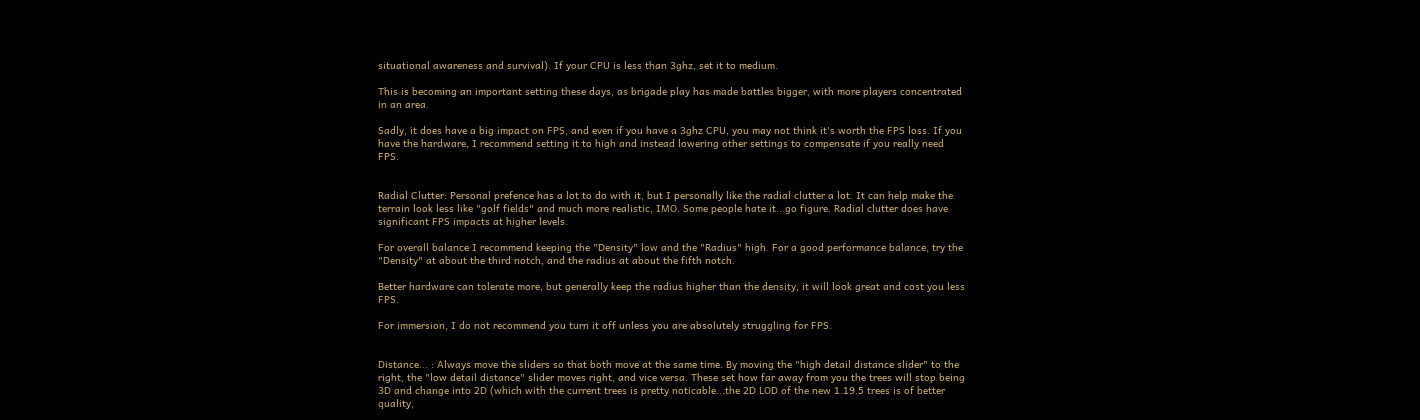situational awareness and survival). If your CPU is less than 3ghz, set it to medium.

This is becoming an important setting these days, as brigade play has made battles bigger, with more players concentrated in an area.

Sadly, it does have a big impact on FPS, and even if you have a 3ghz CPU, you may not think it's worth the FPS loss. If you have the hardware, I recommend setting it to high and instead lowering other settings to compensate if you really need FPS.


Radial Clutter: Personal prefence has a lot to do with it, but I personally like the radial clutter a lot. It can help make the terrain look less like "golf fields" and much more realistic, IMO. Some people hate it...go figure. Radial clutter does have significant FPS impacts at higher levels.

For overall balance I recommend keeping the "Density" low and the "Radius" high. For a good performance balance, try the "Density" at about the third notch, and the radius at about the fifth notch.

Better hardware can tolerate more, but generally keep the radius higher than the density, it will look great and cost you less FPS.

For immersion, I do not recommend you turn it off unless you are absolutely struggling for FPS.


Distance... : Always move the sliders so that both move at the same time. By moving the "high detail distance slider" to the right, the "low detail distance" slider moves right, and vice versa. These set how far away from you the trees will stop being 3D and change into 2D (which with the current trees is pretty noticable...the 2D LOD of the new 1.19.5 trees is of better quality,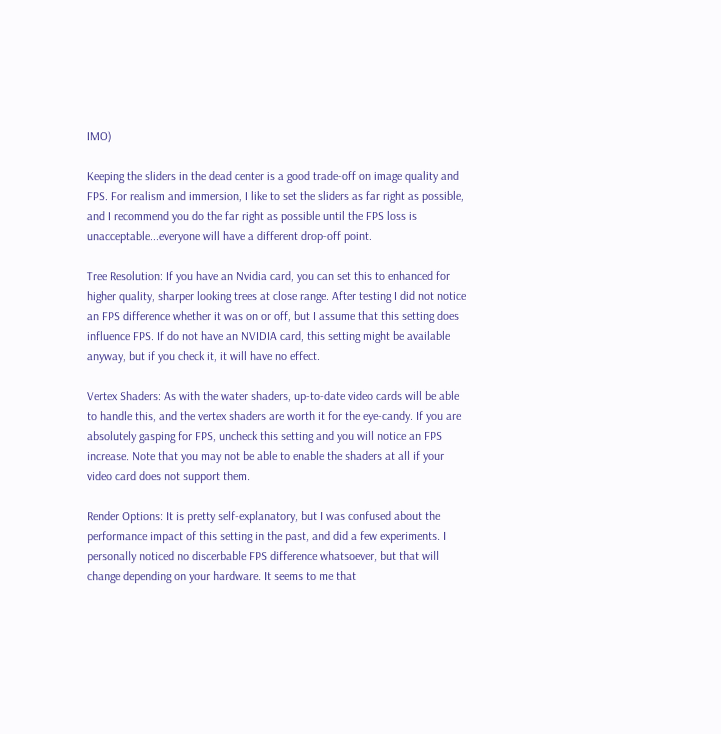IMO)

Keeping the sliders in the dead center is a good trade-off on image quality and FPS. For realism and immersion, I like to set the sliders as far right as possible, and I recommend you do the far right as possible until the FPS loss is unacceptable...everyone will have a different drop-off point.

Tree Resolution: If you have an Nvidia card, you can set this to enhanced for higher quality, sharper looking trees at close range. After testing I did not notice an FPS difference whether it was on or off, but I assume that this setting does influence FPS. If do not have an NVIDIA card, this setting might be available anyway, but if you check it, it will have no effect.

Vertex Shaders: As with the water shaders, up-to-date video cards will be able to handle this, and the vertex shaders are worth it for the eye-candy. If you are absolutely gasping for FPS, uncheck this setting and you will notice an FPS increase. Note that you may not be able to enable the shaders at all if your video card does not support them.

Render Options: It is pretty self-explanatory, but I was confused about the performance impact of this setting in the past, and did a few experiments. I personally noticed no discerbable FPS difference whatsoever, but that will change depending on your hardware. It seems to me that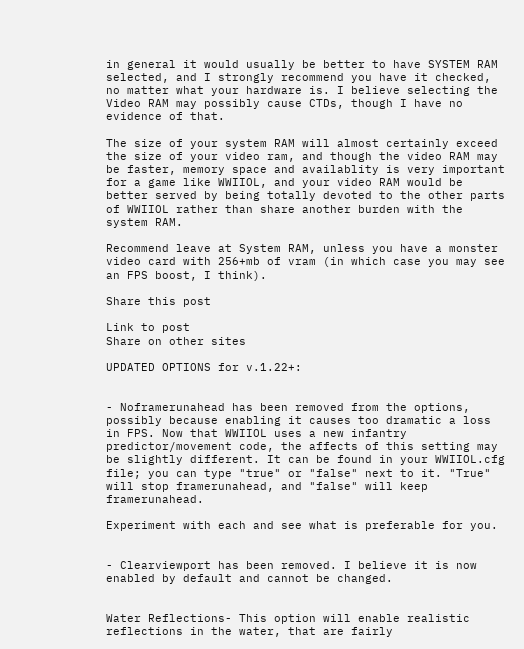in general it would usually be better to have SYSTEM RAM selected, and I strongly recommend you have it checked, no matter what your hardware is. I believe selecting the Video RAM may possibly cause CTDs, though I have no evidence of that.

The size of your system RAM will almost certainly exceed the size of your video ram, and though the video RAM may be faster, memory space and availablity is very important for a game like WWIIOL, and your video RAM would be better served by being totally devoted to the other parts of WWIIOL rather than share another burden with the system RAM.

Recommend leave at System RAM, unless you have a monster video card with 256+mb of vram (in which case you may see an FPS boost, I think).

Share this post

Link to post
Share on other sites

UPDATED OPTIONS for v.1.22+:


- Noframerunahead has been removed from the options, possibly because enabling it causes too dramatic a loss in FPS. Now that WWIIOL uses a new infantry predictor/movement code, the affects of this setting may be slightly different. It can be found in your WWIIOL.cfg file; you can type "true" or "false" next to it. "True" will stop framerunahead, and "false" will keep framerunahead.

Experiment with each and see what is preferable for you.


- Clearviewport has been removed. I believe it is now enabled by default and cannot be changed.


Water Reflections- This option will enable realistic reflections in the water, that are fairly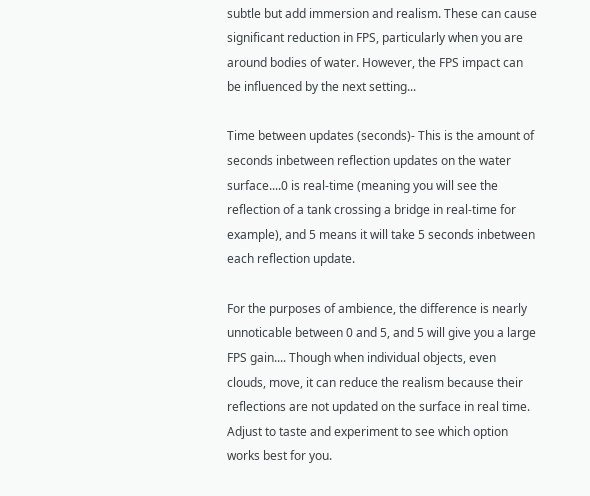subtle but add immersion and realism. These can cause significant reduction in FPS, particularly when you are around bodies of water. However, the FPS impact can be influenced by the next setting...

Time between updates (seconds)- This is the amount of seconds inbetween reflection updates on the water surface....0 is real-time (meaning you will see the reflection of a tank crossing a bridge in real-time for example), and 5 means it will take 5 seconds inbetween each reflection update.

For the purposes of ambience, the difference is nearly unnoticable between 0 and 5, and 5 will give you a large FPS gain.... Though when individual objects, even clouds, move, it can reduce the realism because their reflections are not updated on the surface in real time. Adjust to taste and experiment to see which option works best for you.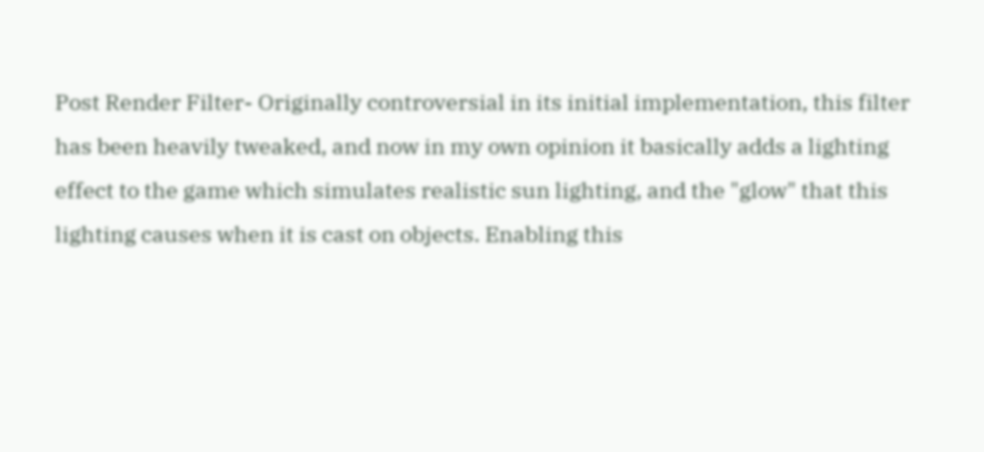Post Render Filter- Originally controversial in its initial implementation, this filter has been heavily tweaked, and now in my own opinion it basically adds a lighting effect to the game which simulates realistic sun lighting, and the "glow" that this lighting causes when it is cast on objects. Enabling this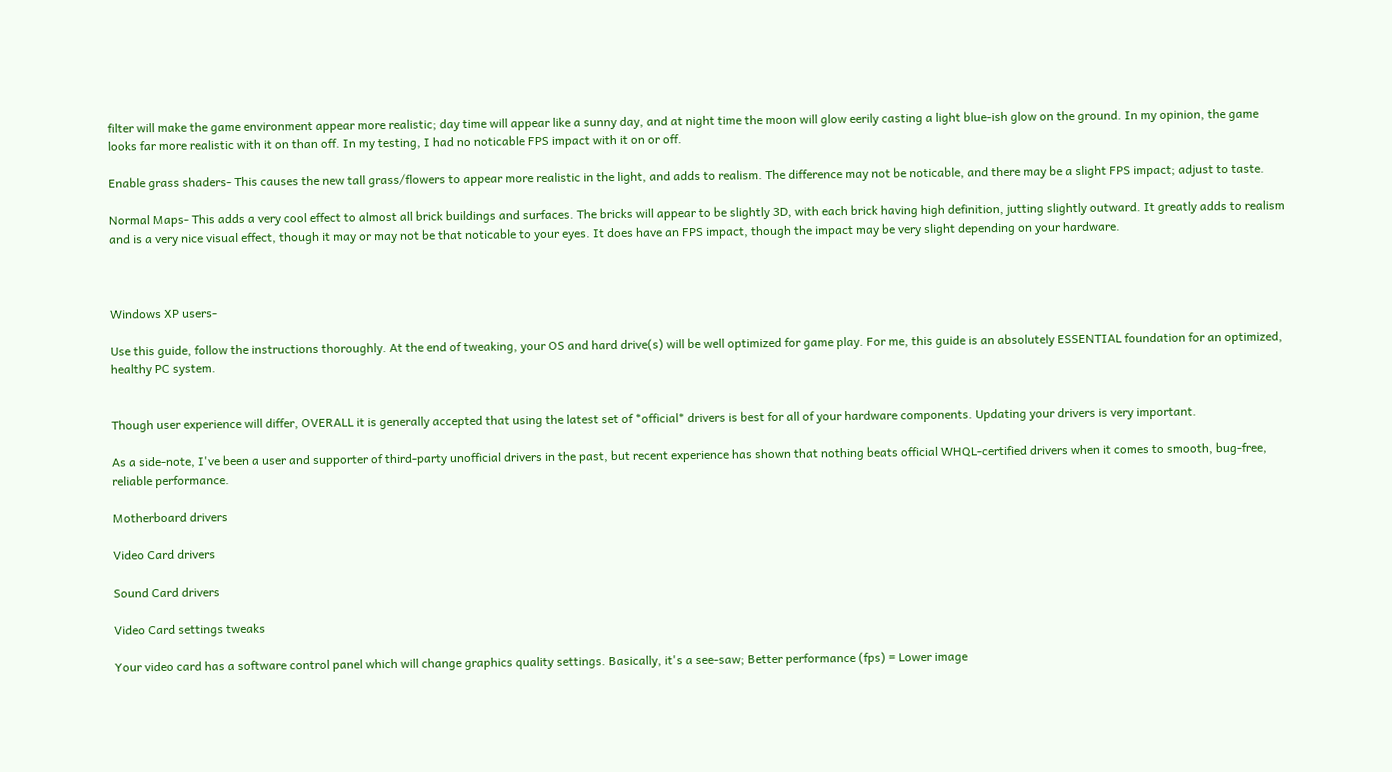filter will make the game environment appear more realistic; day time will appear like a sunny day, and at night time the moon will glow eerily casting a light blue-ish glow on the ground. In my opinion, the game looks far more realistic with it on than off. In my testing, I had no noticable FPS impact with it on or off.

Enable grass shaders- This causes the new tall grass/flowers to appear more realistic in the light, and adds to realism. The difference may not be noticable, and there may be a slight FPS impact; adjust to taste.

Normal Maps- This adds a very cool effect to almost all brick buildings and surfaces. The bricks will appear to be slightly 3D, with each brick having high definition, jutting slightly outward. It greatly adds to realism and is a very nice visual effect, though it may or may not be that noticable to your eyes. It does have an FPS impact, though the impact may be very slight depending on your hardware.



Windows XP users-

Use this guide, follow the instructions thoroughly. At the end of tweaking, your OS and hard drive(s) will be well optimized for game play. For me, this guide is an absolutely ESSENTIAL foundation for an optimized, healthy PC system.


Though user experience will differ, OVERALL it is generally accepted that using the latest set of *official* drivers is best for all of your hardware components. Updating your drivers is very important.

As a side-note, I've been a user and supporter of third-party unofficial drivers in the past, but recent experience has shown that nothing beats official WHQL-certified drivers when it comes to smooth, bug-free, reliable performance.

Motherboard drivers

Video Card drivers

Sound Card drivers

Video Card settings tweaks

Your video card has a software control panel which will change graphics quality settings. Basically, it's a see-saw; Better performance (fps) = Lower image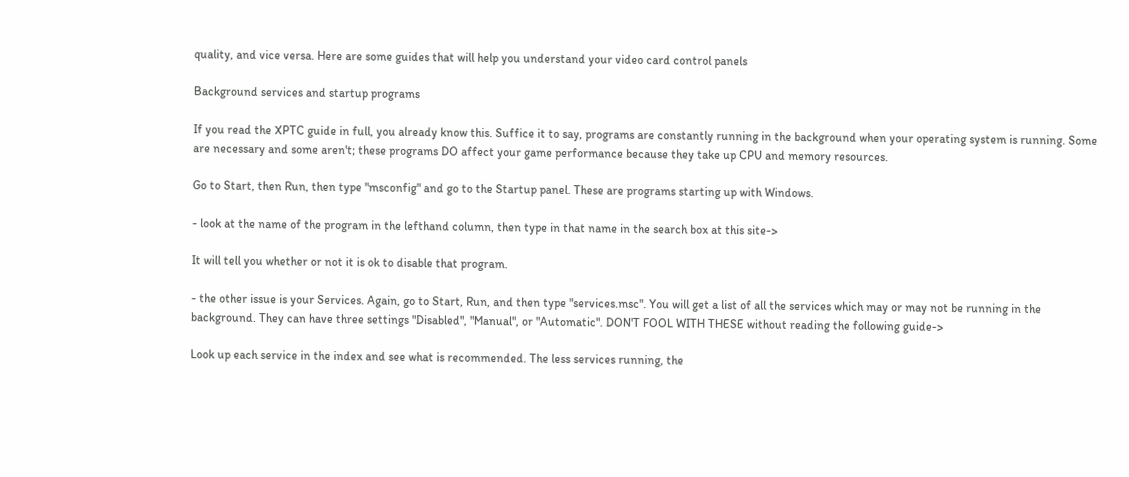quality, and vice versa. Here are some guides that will help you understand your video card control panels

Background services and startup programs

If you read the XPTC guide in full, you already know this. Suffice it to say, programs are constantly running in the background when your operating system is running. Some are necessary and some aren't; these programs DO affect your game performance because they take up CPU and memory resources.

Go to Start, then Run, then type "msconfig" and go to the Startup panel. These are programs starting up with Windows.

- look at the name of the program in the lefthand column, then type in that name in the search box at this site->

It will tell you whether or not it is ok to disable that program.

- the other issue is your Services. Again, go to Start, Run, and then type "services.msc". You will get a list of all the services which may or may not be running in the background. They can have three settings "Disabled", "Manual", or "Automatic". DON'T FOOL WITH THESE without reading the following guide->

Look up each service in the index and see what is recommended. The less services running, the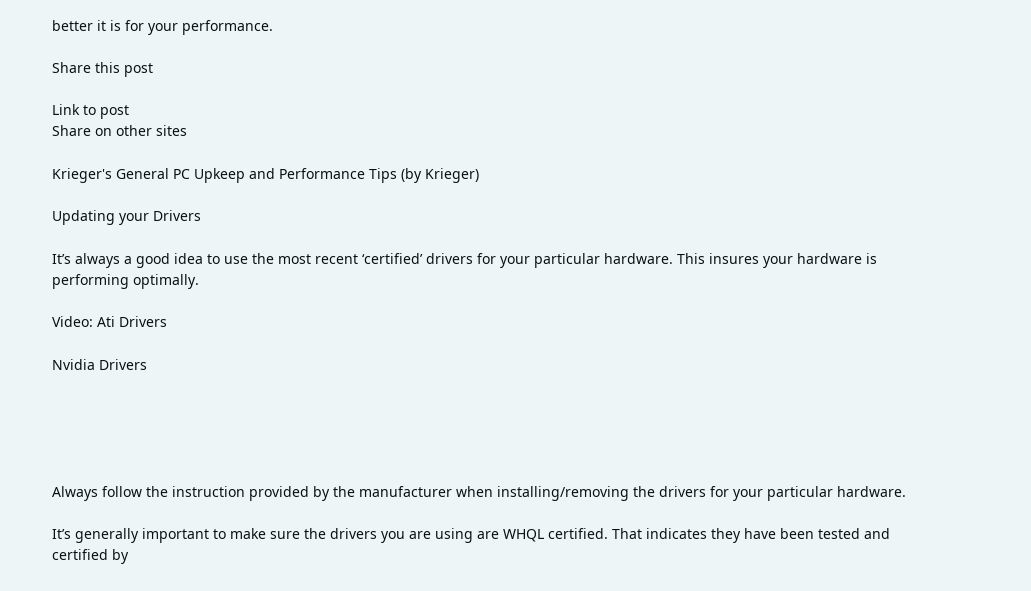better it is for your performance.

Share this post

Link to post
Share on other sites

Krieger's General PC Upkeep and Performance Tips (by Krieger)

Updating your Drivers

It’s always a good idea to use the most recent ‘certified’ drivers for your particular hardware. This insures your hardware is performing optimally.

Video: Ati Drivers

Nvidia Drivers





Always follow the instruction provided by the manufacturer when installing/removing the drivers for your particular hardware.

It’s generally important to make sure the drivers you are using are WHQL certified. That indicates they have been tested and certified by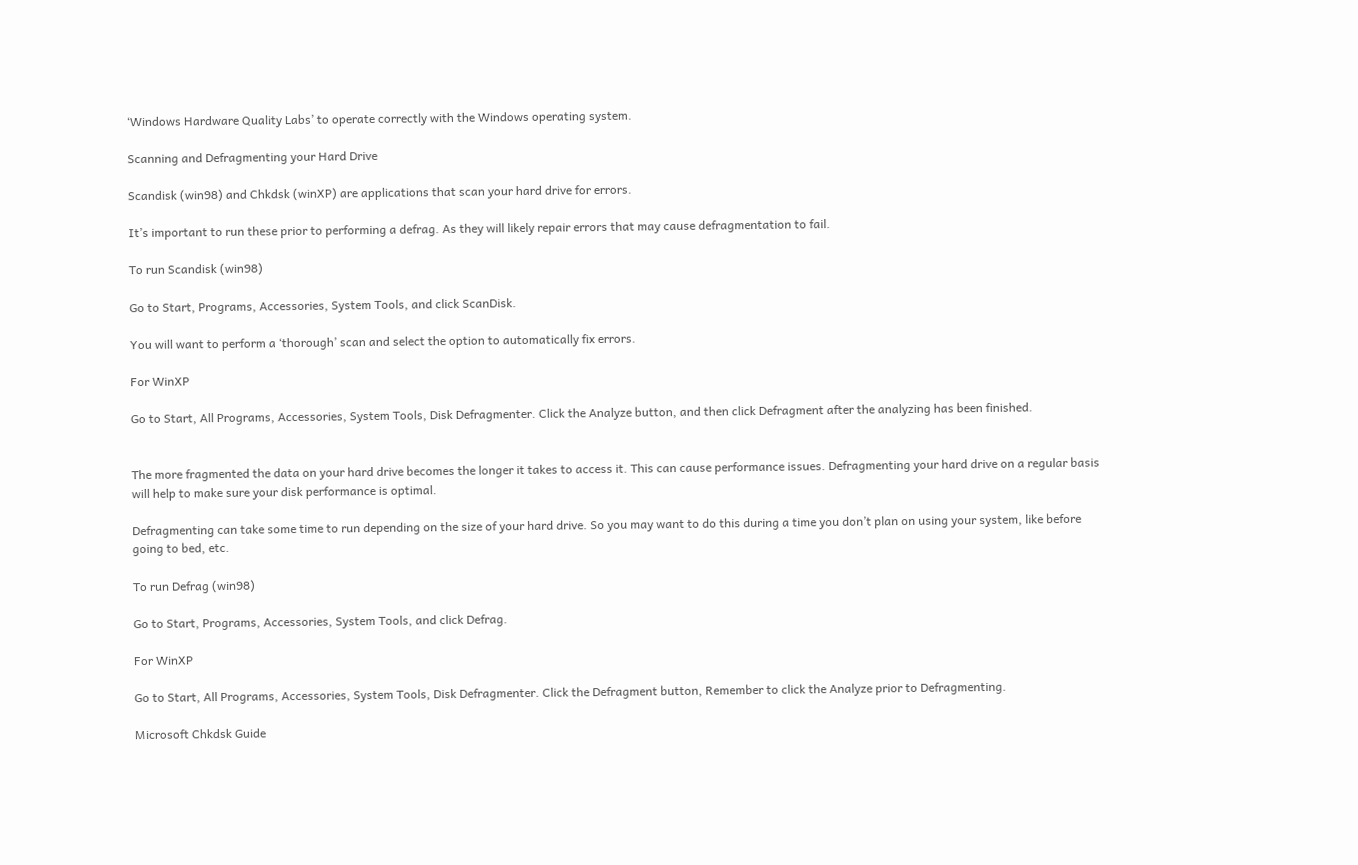‘Windows Hardware Quality Labs’ to operate correctly with the Windows operating system.

Scanning and Defragmenting your Hard Drive

Scandisk (win98) and Chkdsk (winXP) are applications that scan your hard drive for errors.

It’s important to run these prior to performing a defrag. As they will likely repair errors that may cause defragmentation to fail.

To run Scandisk (win98)

Go to Start, Programs, Accessories, System Tools, and click ScanDisk.

You will want to perform a ‘thorough’ scan and select the option to automatically fix errors.

For WinXP

Go to Start, All Programs, Accessories, System Tools, Disk Defragmenter. Click the Analyze button, and then click Defragment after the analyzing has been finished.


The more fragmented the data on your hard drive becomes the longer it takes to access it. This can cause performance issues. Defragmenting your hard drive on a regular basis will help to make sure your disk performance is optimal.

Defragmenting can take some time to run depending on the size of your hard drive. So you may want to do this during a time you don’t plan on using your system, like before going to bed, etc.

To run Defrag (win98)

Go to Start, Programs, Accessories, System Tools, and click Defrag.

For WinXP

Go to Start, All Programs, Accessories, System Tools, Disk Defragmenter. Click the Defragment button, Remember to click the Analyze prior to Defragmenting.

Microsoft Chkdsk Guide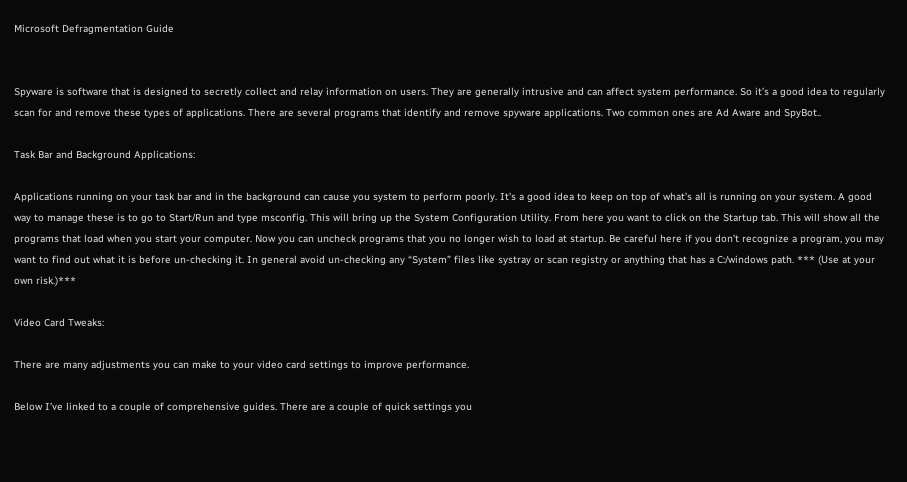Microsoft Defragmentation Guide


Spyware is software that is designed to secretly collect and relay information on users. They are generally intrusive and can affect system performance. So it’s a good idea to regularly scan for and remove these types of applications. There are several programs that identify and remove spyware applications. Two common ones are Ad Aware and SpyBot..

Task Bar and Background Applications:

Applications running on your task bar and in the background can cause you system to perform poorly. It’s a good idea to keep on top of what’s all is running on your system. A good way to manage these is to go to Start/Run and type msconfig. This will bring up the System Configuration Utility. From here you want to click on the Startup tab. This will show all the programs that load when you start your computer. Now you can uncheck programs that you no longer wish to load at startup. Be careful here if you don’t recognize a program, you may want to find out what it is before un-checking it. In general avoid un-checking any “System” files like systray or scan registry or anything that has a C:/windows path. *** (Use at your own risk.)***

Video Card Tweaks:

There are many adjustments you can make to your video card settings to improve performance.

Below I’ve linked to a couple of comprehensive guides. There are a couple of quick settings you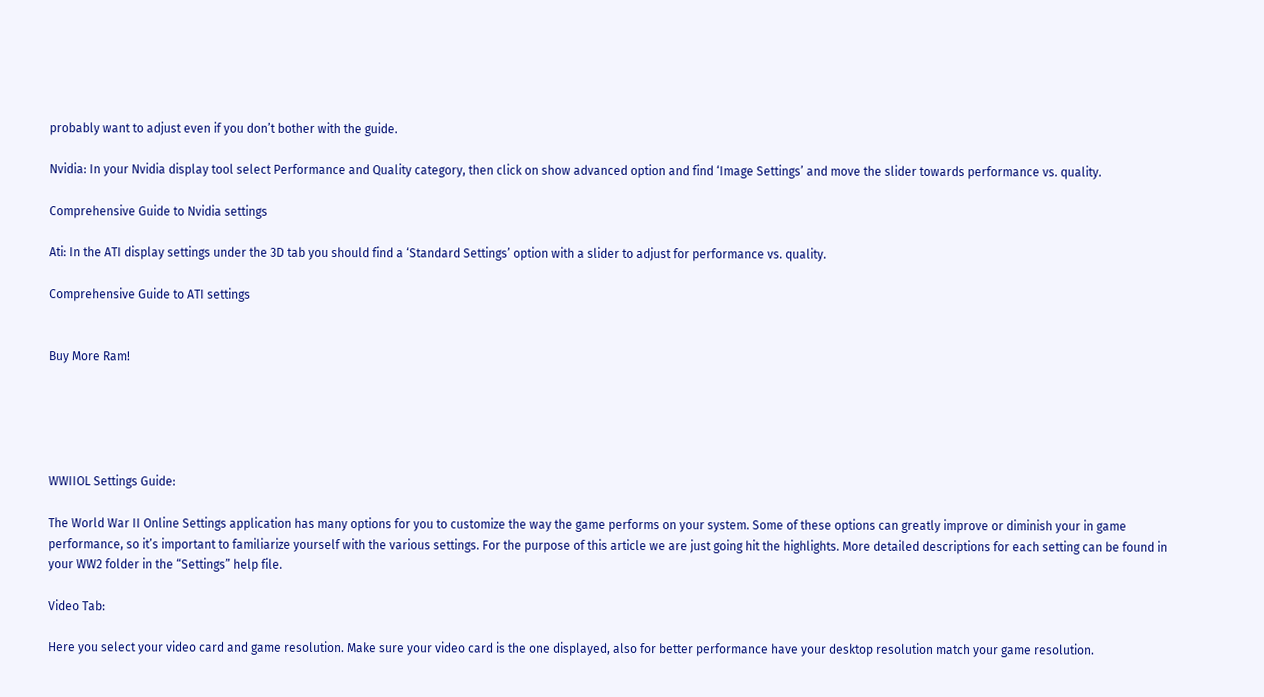probably want to adjust even if you don’t bother with the guide.

Nvidia: In your Nvidia display tool select Performance and Quality category, then click on show advanced option and find ‘Image Settings’ and move the slider towards performance vs. quality.

Comprehensive Guide to Nvidia settings

Ati: In the ATI display settings under the 3D tab you should find a ‘Standard Settings’ option with a slider to adjust for performance vs. quality.

Comprehensive Guide to ATI settings


Buy More Ram!





WWIIOL Settings Guide:

The World War II Online Settings application has many options for you to customize the way the game performs on your system. Some of these options can greatly improve or diminish your in game performance, so it’s important to familiarize yourself with the various settings. For the purpose of this article we are just going hit the highlights. More detailed descriptions for each setting can be found in your WW2 folder in the “Settings” help file.

Video Tab:

Here you select your video card and game resolution. Make sure your video card is the one displayed, also for better performance have your desktop resolution match your game resolution.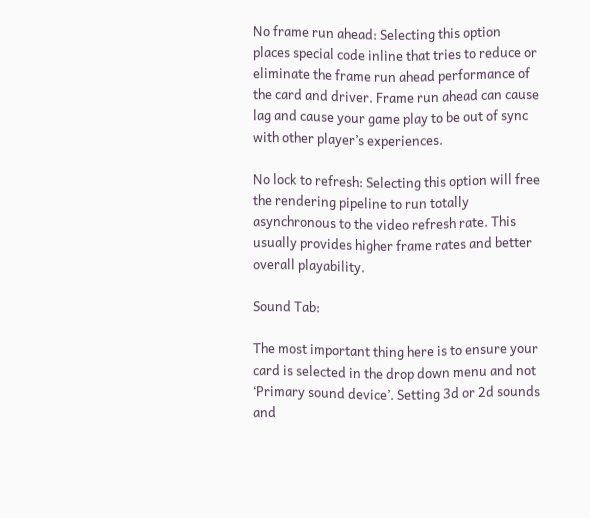No frame run ahead: Selecting this option places special code inline that tries to reduce or eliminate the frame run ahead performance of the card and driver. Frame run ahead can cause lag and cause your game play to be out of sync with other player’s experiences.

No lock to refresh: Selecting this option will free the rendering pipeline to run totally asynchronous to the video refresh rate. This usually provides higher frame rates and better overall playability.

Sound Tab:

The most important thing here is to ensure your card is selected in the drop down menu and not ‘Primary sound device’. Setting 3d or 2d sounds and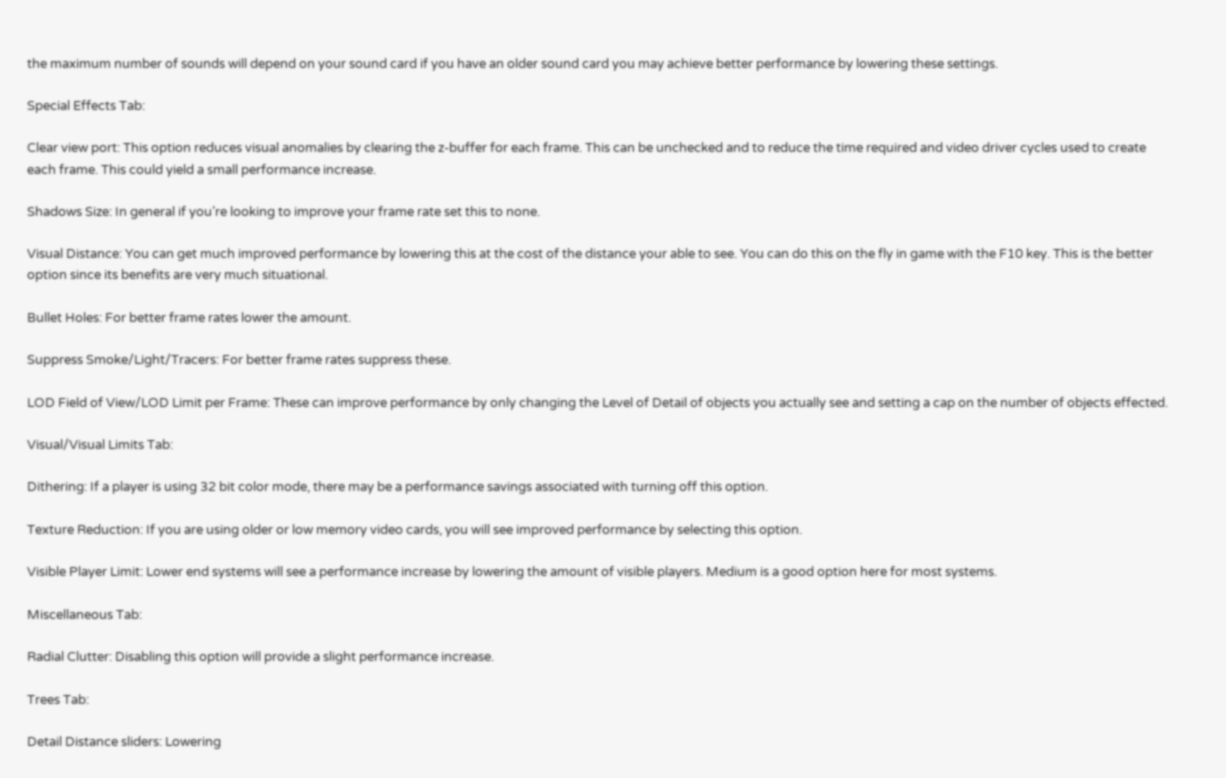the maximum number of sounds will depend on your sound card if you have an older sound card you may achieve better performance by lowering these settings.

Special Effects Tab:

Clear view port: This option reduces visual anomalies by clearing the z-buffer for each frame. This can be unchecked and to reduce the time required and video driver cycles used to create each frame. This could yield a small performance increase.

Shadows Size: In general if you’re looking to improve your frame rate set this to none.

Visual Distance: You can get much improved performance by lowering this at the cost of the distance your able to see. You can do this on the fly in game with the F10 key. This is the better option since its benefits are very much situational.

Bullet Holes: For better frame rates lower the amount.

Suppress Smoke/Light/Tracers: For better frame rates suppress these.

LOD Field of View/LOD Limit per Frame: These can improve performance by only changing the Level of Detail of objects you actually see and setting a cap on the number of objects effected.

Visual/Visual Limits Tab:

Dithering: If a player is using 32 bit color mode, there may be a performance savings associated with turning off this option.

Texture Reduction: If you are using older or low memory video cards, you will see improved performance by selecting this option.

Visible Player Limit: Lower end systems will see a performance increase by lowering the amount of visible players. Medium is a good option here for most systems.

Miscellaneous Tab:

Radial Clutter: Disabling this option will provide a slight performance increase.

Trees Tab:

Detail Distance sliders: Lowering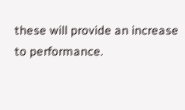these will provide an increase to performance.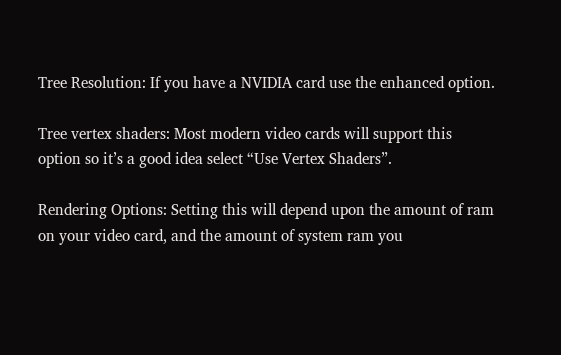Tree Resolution: If you have a NVIDIA card use the enhanced option.

Tree vertex shaders: Most modern video cards will support this option so it’s a good idea select “Use Vertex Shaders”.

Rendering Options: Setting this will depend upon the amount of ram on your video card, and the amount of system ram you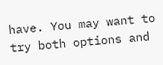have. You may want to try both options and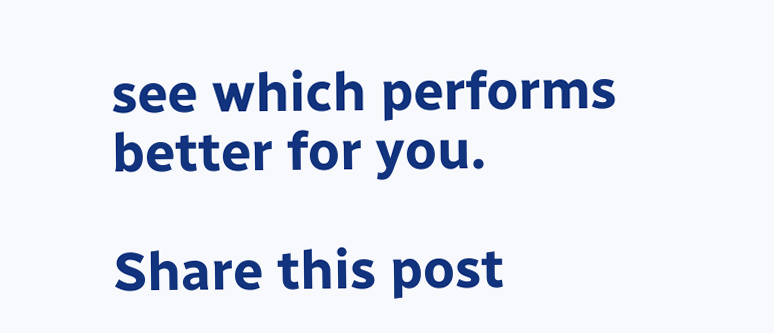see which performs better for you.

Share this post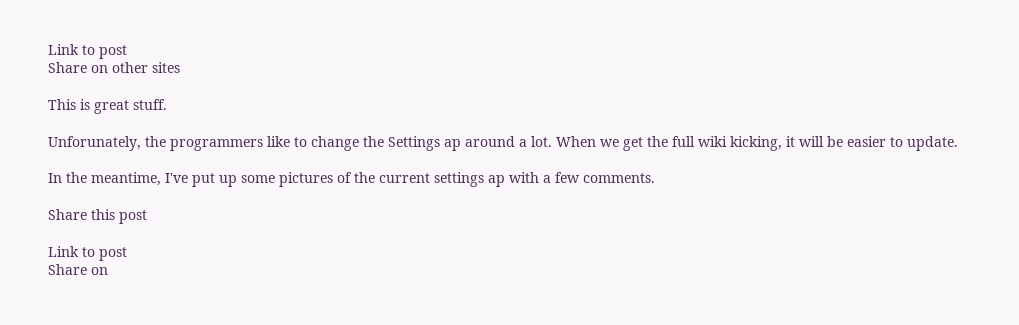Link to post
Share on other sites

This is great stuff.

Unforunately, the programmers like to change the Settings ap around a lot. When we get the full wiki kicking, it will be easier to update.

In the meantime, I've put up some pictures of the current settings ap with a few comments.

Share this post

Link to post
Share on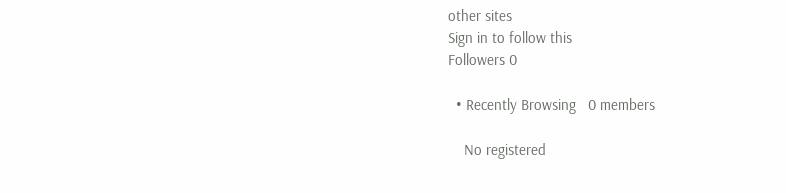other sites
Sign in to follow this
Followers 0

  • Recently Browsing   0 members

    No registered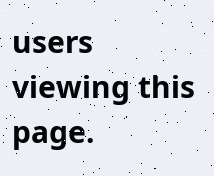users viewing this page.